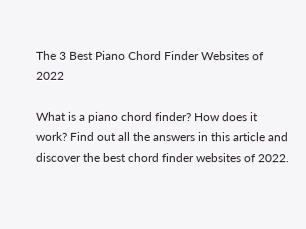The 3 Best Piano Chord Finder Websites of 2022

What is a piano chord finder? How does it work? Find out all the answers in this article and discover the best chord finder websites of 2022.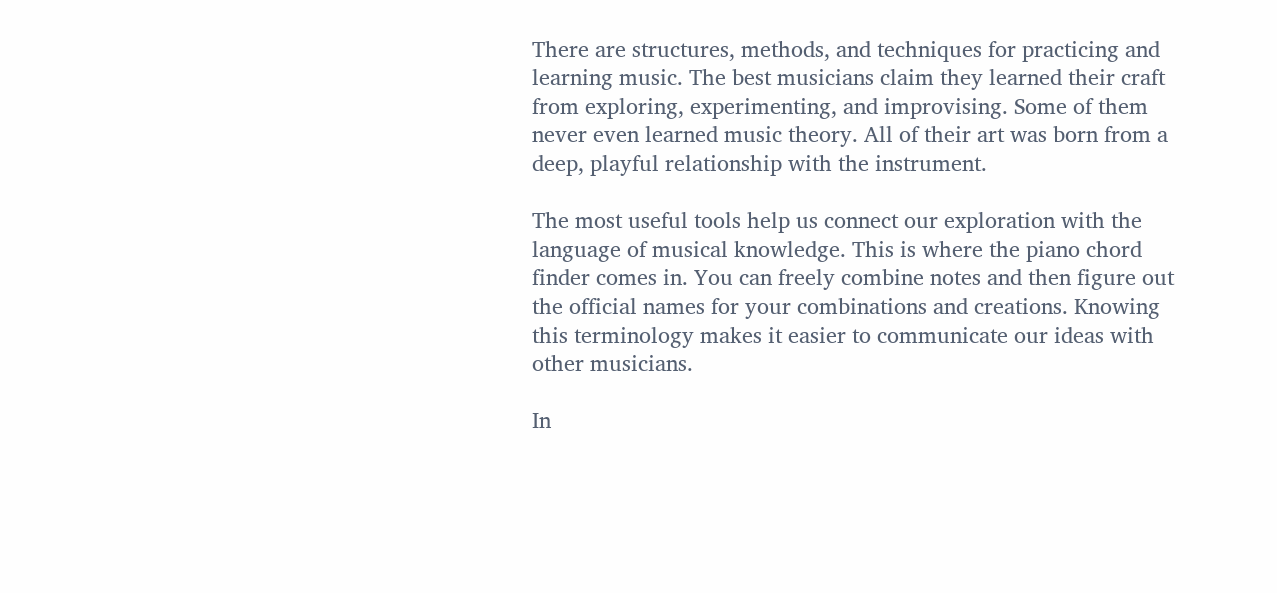There are structures, methods, and techniques for practicing and learning music. The best musicians claim they learned their craft from exploring, experimenting, and improvising. Some of them never even learned music theory. All of their art was born from a deep, playful relationship with the instrument.

The most useful tools help us connect our exploration with the language of musical knowledge. This is where the piano chord finder comes in. You can freely combine notes and then figure out the official names for your combinations and creations. Knowing this terminology makes it easier to communicate our ideas with other musicians.

In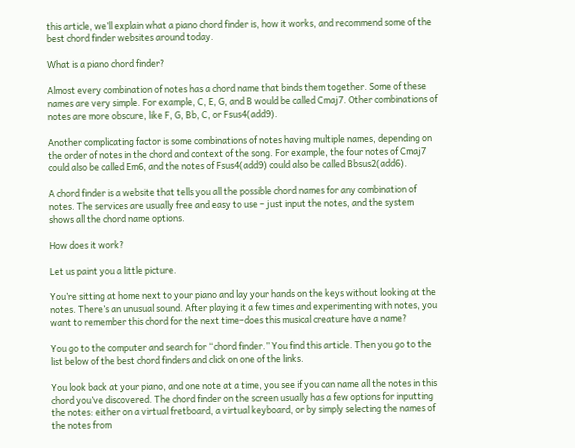this article, we’ll explain what a piano chord finder is, how it works, and recommend some of the best chord finder websites around today.

What is a piano chord finder?

Almost every combination of notes has a chord name that binds them together. Some of these names are very simple. For example, C, E, G, and B would be called Cmaj7. Other combinations of notes are more obscure, like F, G, Bb, C, or Fsus4(add9).

Another complicating factor is some combinations of notes having multiple names, depending on the order of notes in the chord and context of the song. For example, the four notes of Cmaj7 could also be called Em6, and the notes of Fsus4(add9) could also be called Bbsus2(add6).

A chord finder is a website that tells you all the possible chord names for any combination of notes. The services are usually free and easy to use – just input the notes, and the system shows all the chord name options.

How does it work?

Let us paint you a little picture.

You’re sitting at home next to your piano and lay your hands on the keys without looking at the notes. There’s an unusual sound. After playing it a few times and experimenting with notes, you want to remember this chord for the next time–does this musical creature have a name?

You go to the computer and search for “chord finder.” You find this article. Then you go to the list below of the best chord finders and click on one of the links.

You look back at your piano, and one note at a time, you see if you can name all the notes in this chord you’ve discovered. The chord finder on the screen usually has a few options for inputting the notes: either on a virtual fretboard, a virtual keyboard, or by simply selecting the names of the notes from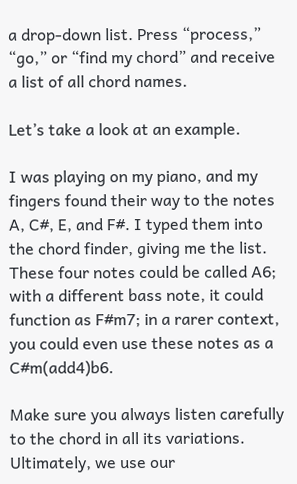a drop-down list. Press “process,” “go,” or “find my chord” and receive a list of all chord names.

Let’s take a look at an example.

I was playing on my piano, and my fingers found their way to the notes A, C#, E, and F#. I typed them into the chord finder, giving me the list. These four notes could be called A6; with a different bass note, it could function as F#m7; in a rarer context, you could even use these notes as a C#m(add4)b6.

Make sure you always listen carefully to the chord in all its variations. Ultimately, we use our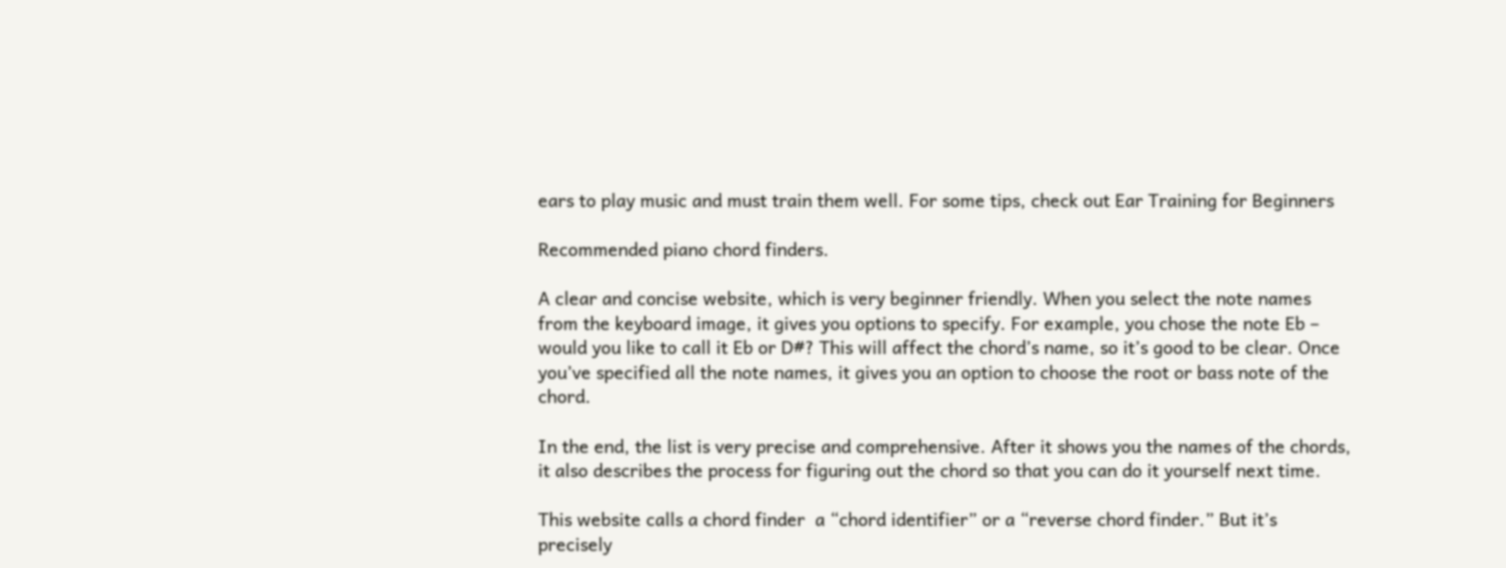ears to play music and must train them well. For some tips, check out Ear Training for Beginners

Recommended piano chord finders.

A clear and concise website, which is very beginner friendly. When you select the note names from the keyboard image, it gives you options to specify. For example, you chose the note Eb – would you like to call it Eb or D#? This will affect the chord’s name, so it’s good to be clear. Once you’ve specified all the note names, it gives you an option to choose the root or bass note of the chord.

In the end, the list is very precise and comprehensive. After it shows you the names of the chords, it also describes the process for figuring out the chord so that you can do it yourself next time.

This website calls a chord finder  a “chord identifier” or a “reverse chord finder.” But it’s precisely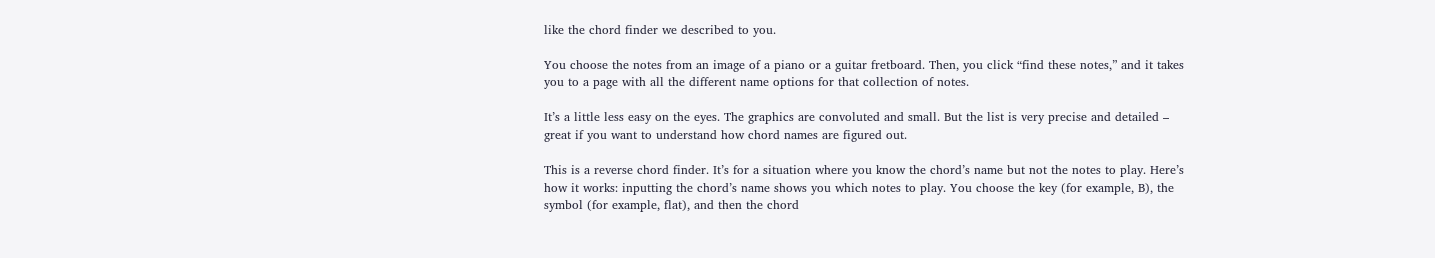like the chord finder we described to you.

You choose the notes from an image of a piano or a guitar fretboard. Then, you click “find these notes,” and it takes you to a page with all the different name options for that collection of notes.

It’s a little less easy on the eyes. The graphics are convoluted and small. But the list is very precise and detailed – great if you want to understand how chord names are figured out.

This is a reverse chord finder. It’s for a situation where you know the chord’s name but not the notes to play. Here’s how it works: inputting the chord’s name shows you which notes to play. You choose the key (for example, B), the symbol (for example, flat), and then the chord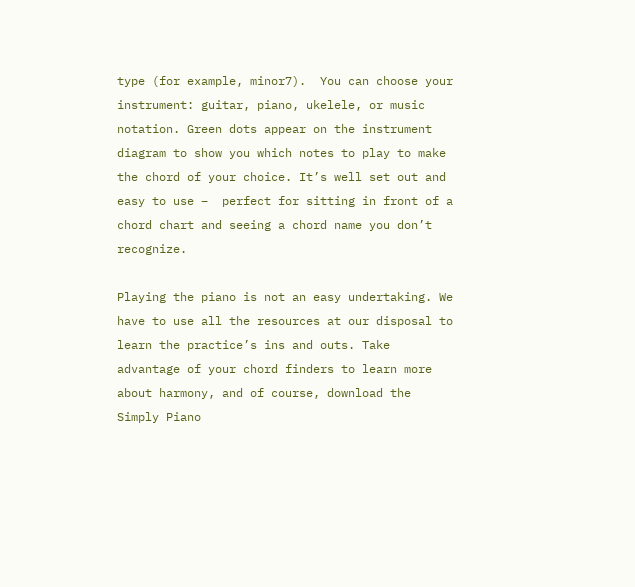type (for example, minor7).  You can choose your instrument: guitar, piano, ukelele, or music notation. Green dots appear on the instrument diagram to show you which notes to play to make the chord of your choice. It’s well set out and easy to use –  perfect for sitting in front of a chord chart and seeing a chord name you don’t recognize.

Playing the piano is not an easy undertaking. We have to use all the resources at our disposal to learn the practice’s ins and outs. Take advantage of your chord finders to learn more about harmony, and of course, download the Simply Piano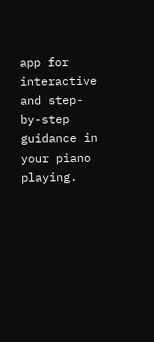app for interactive and step-by-step guidance in your piano playing.